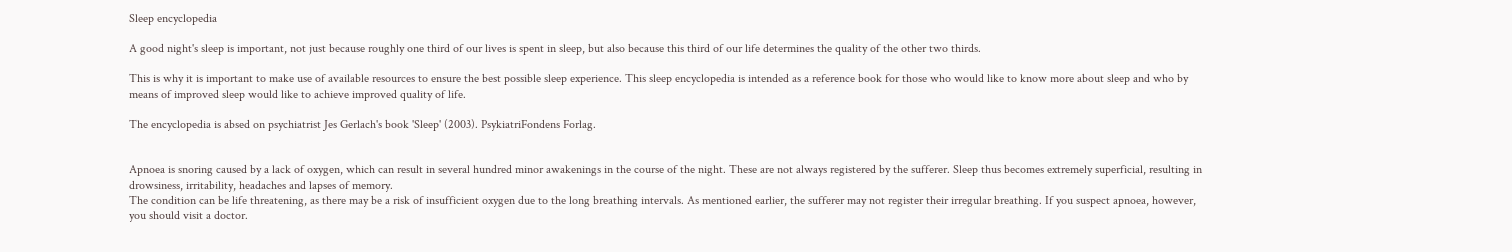Sleep encyclopedia

A good night's sleep is important, not just because roughly one third of our lives is spent in sleep, but also because this third of our life determines the quality of the other two thirds.

This is why it is important to make use of available resources to ensure the best possible sleep experience. This sleep encyclopedia is intended as a reference book for those who would like to know more about sleep and who by means of improved sleep would like to achieve improved quality of life.

The encyclopedia is absed on psychiatrist Jes Gerlach's book 'Sleep' (2003). PsykiatriFondens Forlag.


Apnoea is snoring caused by a lack of oxygen, which can result in several hundred minor awakenings in the course of the night. These are not always registered by the sufferer. Sleep thus becomes extremely superficial, resulting in drowsiness, irritability, headaches and lapses of memory.
The condition can be life threatening, as there may be a risk of insufficient oxygen due to the long breathing intervals. As mentioned earlier, the sufferer may not register their irregular breathing. If you suspect apnoea, however, you should visit a doctor.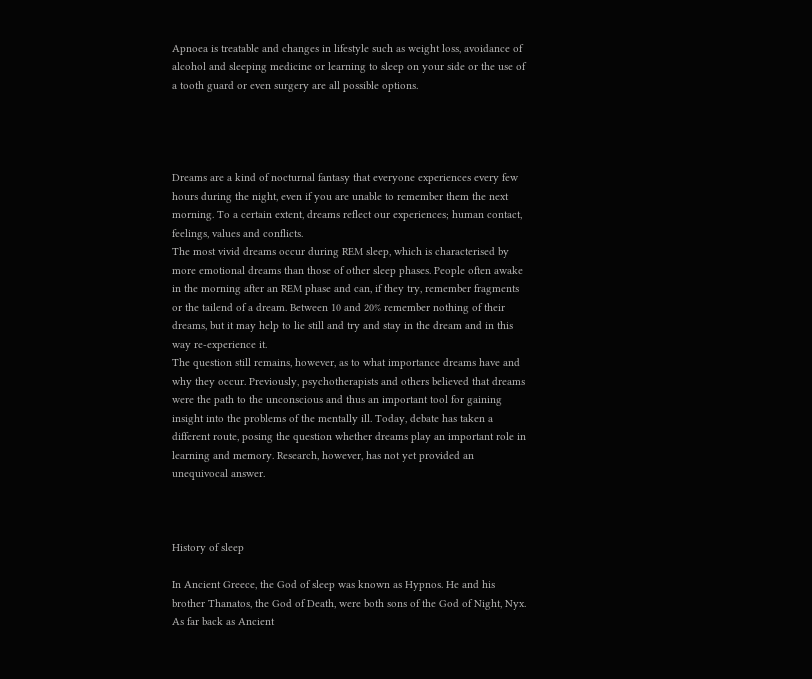Apnoea is treatable and changes in lifestyle such as weight loss, avoidance of alcohol and sleeping medicine or learning to sleep on your side or the use of a tooth guard or even surgery are all possible options.




Dreams are a kind of nocturnal fantasy that everyone experiences every few hours during the night, even if you are unable to remember them the next morning. To a certain extent, dreams reflect our experiences; human contact, feelings, values and conflicts.
The most vivid dreams occur during REM sleep, which is characterised by more emotional dreams than those of other sleep phases. People often awake in the morning after an REM phase and can, if they try, remember fragments or the tailend of a dream. Between 10 and 20% remember nothing of their dreams, but it may help to lie still and try and stay in the dream and in this way re-experience it.
The question still remains, however, as to what importance dreams have and why they occur. Previously, psychotherapists and others believed that dreams were the path to the unconscious and thus an important tool for gaining insight into the problems of the mentally ill. Today, debate has taken a different route, posing the question whether dreams play an important role in learning and memory. Research, however, has not yet provided an unequivocal answer.



History of sleep

In Ancient Greece, the God of sleep was known as Hypnos. He and his brother Thanatos, the God of Death, were both sons of the God of Night, Nyx. As far back as Ancient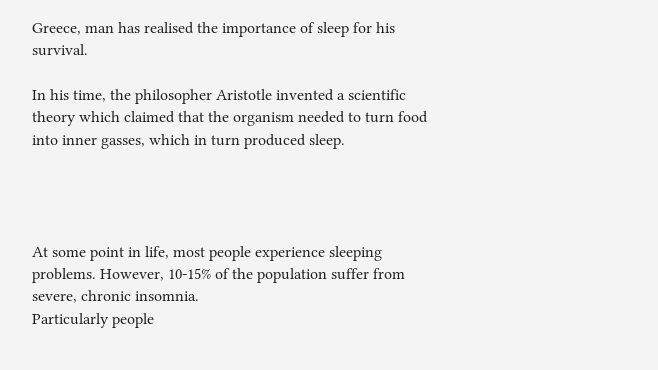Greece, man has realised the importance of sleep for his survival.

In his time, the philosopher Aristotle invented a scientific theory which claimed that the organism needed to turn food into inner gasses, which in turn produced sleep.




At some point in life, most people experience sleeping problems. However, 10-15% of the population suffer from severe, chronic insomnia.
Particularly people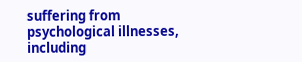suffering from psychological illnesses, including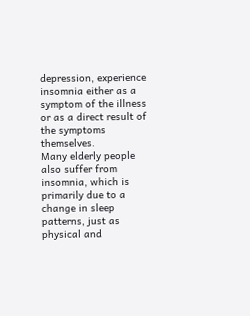depression, experience insomnia either as a symptom of the illness or as a direct result of the symptoms themselves.
Many elderly people also suffer from insomnia, which is primarily due to a change in sleep patterns, just as physical and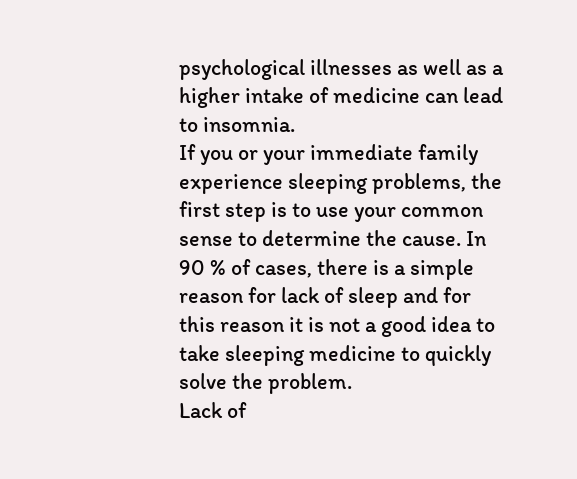psychological illnesses as well as a higher intake of medicine can lead to insomnia.
If you or your immediate family experience sleeping problems, the first step is to use your common sense to determine the cause. In 90 % of cases, there is a simple reason for lack of sleep and for this reason it is not a good idea to take sleeping medicine to quickly solve the problem.
Lack of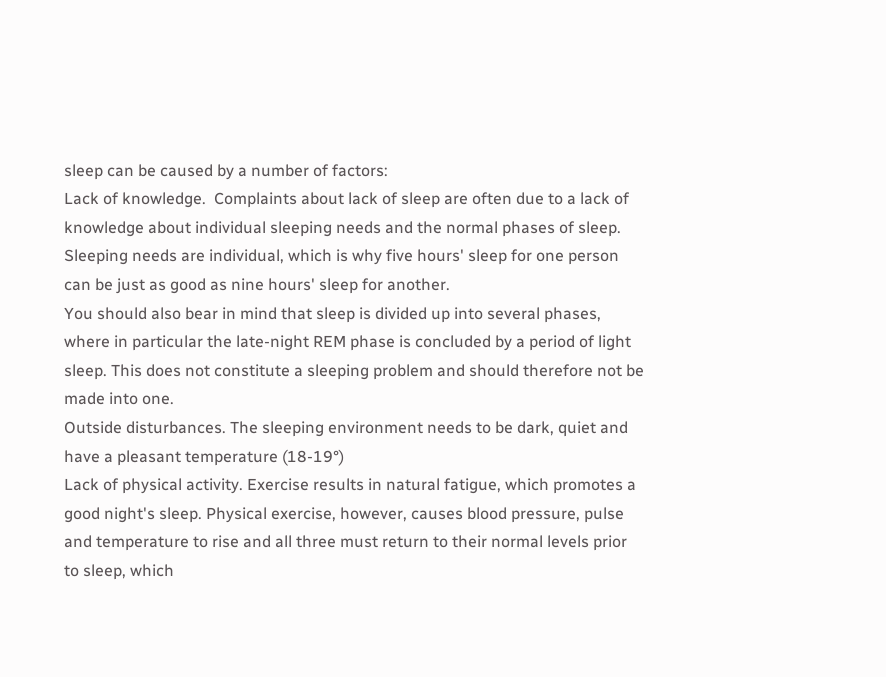sleep can be caused by a number of factors:
Lack of knowledge.  Complaints about lack of sleep are often due to a lack of knowledge about individual sleeping needs and the normal phases of sleep. Sleeping needs are individual, which is why five hours' sleep for one person can be just as good as nine hours' sleep for another.
You should also bear in mind that sleep is divided up into several phases, where in particular the late-night REM phase is concluded by a period of light sleep. This does not constitute a sleeping problem and should therefore not be made into one.
Outside disturbances. The sleeping environment needs to be dark, quiet and have a pleasant temperature (18-19°)
Lack of physical activity. Exercise results in natural fatigue, which promotes a good night's sleep. Physical exercise, however, causes blood pressure, pulse and temperature to rise and all three must return to their normal levels prior to sleep, which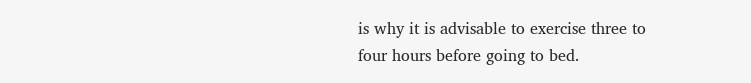is why it is advisable to exercise three to four hours before going to bed.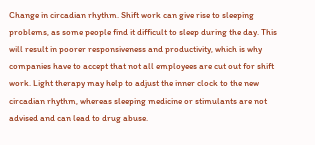Change in circadian rhythm. Shift work can give rise to sleeping problems, as some people find it difficult to sleep during the day. This will result in poorer responsiveness and productivity, which is why companies have to accept that not all employees are cut out for shift work. Light therapy may help to adjust the inner clock to the new circadian rhythm, whereas sleeping medicine or stimulants are not advised and can lead to drug abuse.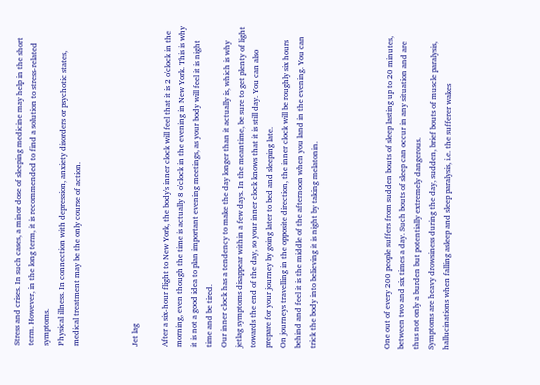Stress and crises. In such cases, a minor dose of sleeping medicine may help in the short term. However, in the long term, it is recommended to find a solution to stress-related symptoms.
Physical illness. In connection with depression, anxiety disorders or psychotic states, medical treatment may be the only course of action.



Jet lag

After a six-hour flight to New York, the body's inner clock will feel that it is 2 o'clock in the morning, even though the time is actually 8 o'clock in the evening in New York. This is why it is not a good idea to plan important evening meetings, as your body will feel it is night time and be tired.
Our inner clock has a tendency to make the day longer than it actually is, which is why jetlag symptoms disappear within a few days. In the meantime, be sure to get plenty of light towards the end of the day, so your inner clock knows that it is still day. You can also prepare for your journey by going later to bed and sleeping late.
On journeys travelling in the opposite direction, the inner clock will be roughly six hours behind and feel it is the middle of the afternoon when you land in the evening. You can trick the body into believing it is night by taking melatonin.




One out of every 200 people suffers from sudden bouts of sleep lasting up to 20 minutes, between two and six times a day. Such bouts of sleep can occur in any situation and are thus not only a burden but potentially extremely dangerous.
Symptoms are heavy drowsiness during the day, sudden, brief bouts of muscle paralysis, hallucinations when falling asleep and sleep paralysis, i.e. the sufferer wakes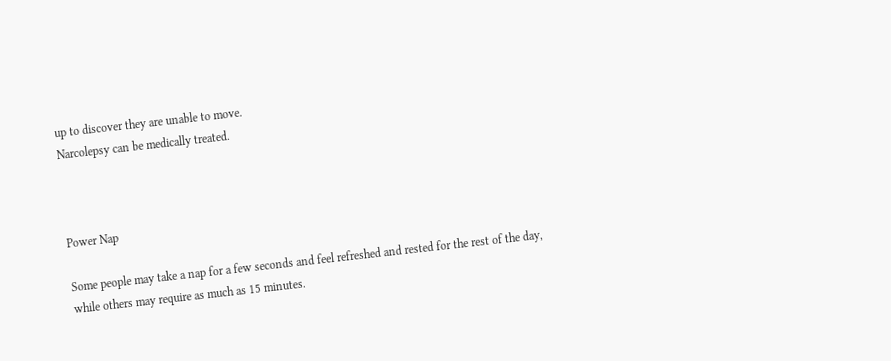up to discover they are unable to move.
Narcolepsy can be medically treated.



Power Nap

Some people may take a nap for a few seconds and feel refreshed and rested for the rest of the day, while others may require as much as 15 minutes.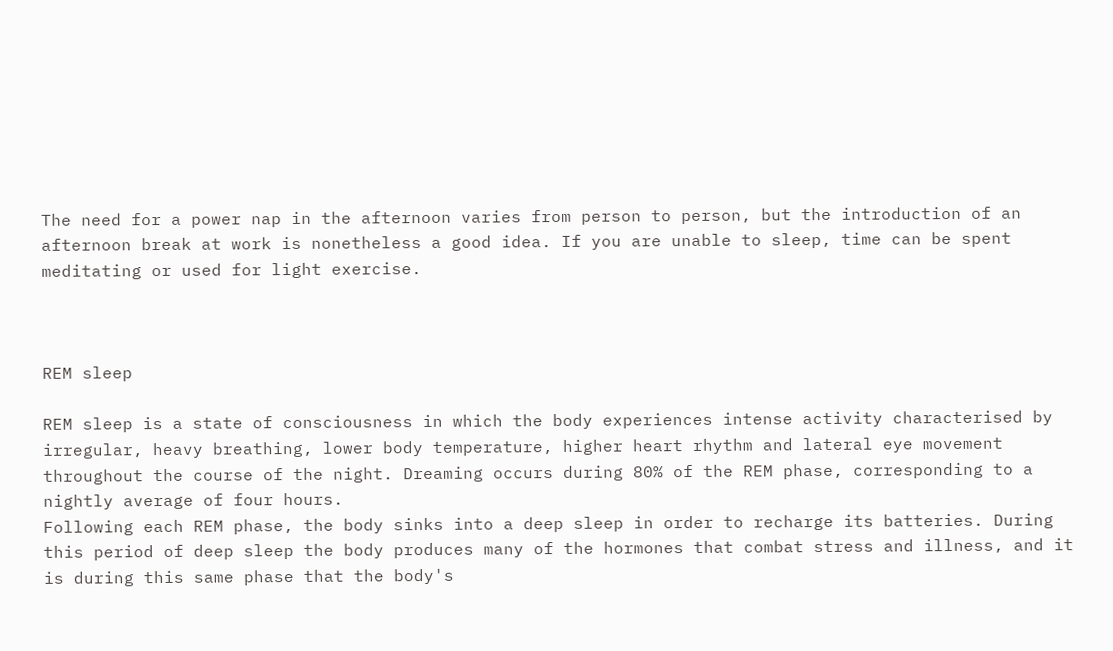The need for a power nap in the afternoon varies from person to person, but the introduction of an afternoon break at work is nonetheless a good idea. If you are unable to sleep, time can be spent meditating or used for light exercise.



REM sleep

REM sleep is a state of consciousness in which the body experiences intense activity characterised by irregular, heavy breathing, lower body temperature, higher heart rhythm and lateral eye movement throughout the course of the night. Dreaming occurs during 80% of the REM phase, corresponding to a nightly average of four hours.
Following each REM phase, the body sinks into a deep sleep in order to recharge its batteries. During this period of deep sleep the body produces many of the hormones that combat stress and illness, and it is during this same phase that the body's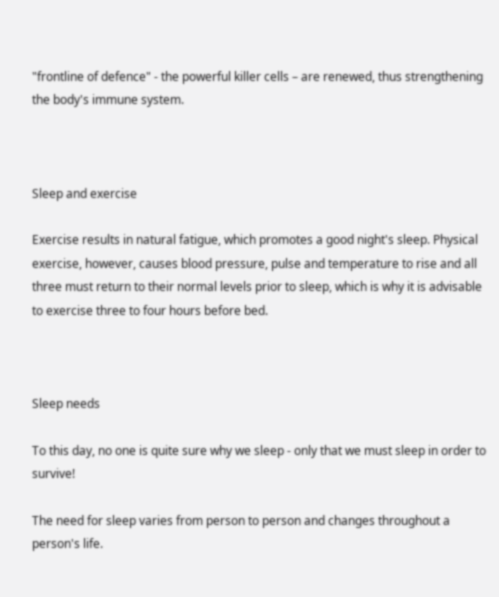"frontline of defence" - the powerful killer cells – are renewed, thus strengthening the body's immune system.



Sleep and exercise

Exercise results in natural fatigue, which promotes a good night's sleep. Physical exercise, however, causes blood pressure, pulse and temperature to rise and all three must return to their normal levels prior to sleep, which is why it is advisable to exercise three to four hours before bed.



Sleep needs

To this day, no one is quite sure why we sleep - only that we must sleep in order to survive!

The need for sleep varies from person to person and changes throughout a person's life.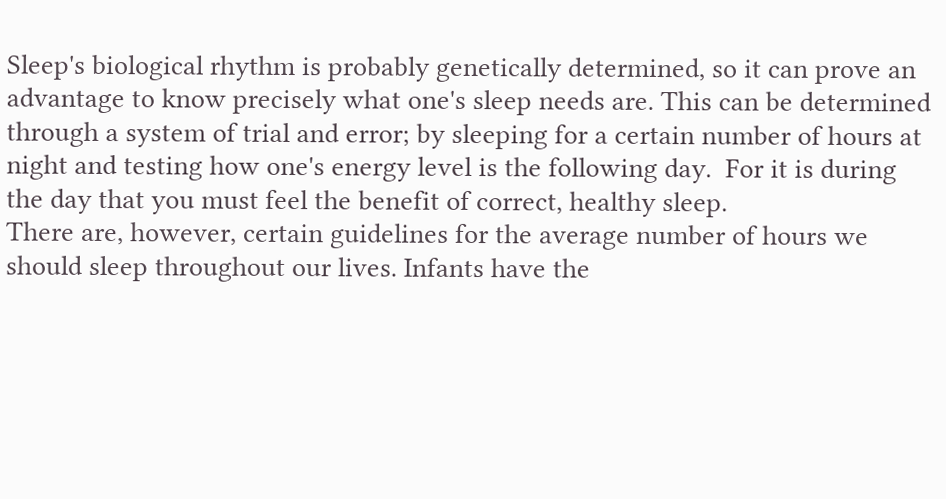Sleep's biological rhythm is probably genetically determined, so it can prove an advantage to know precisely what one's sleep needs are. This can be determined through a system of trial and error; by sleeping for a certain number of hours at night and testing how one's energy level is the following day.  For it is during the day that you must feel the benefit of correct, healthy sleep.
There are, however, certain guidelines for the average number of hours we should sleep throughout our lives. Infants have the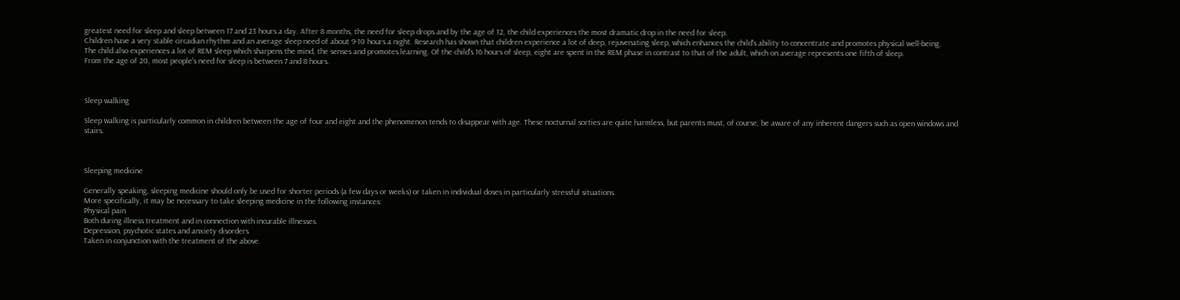greatest need for sleep and sleep between 17 and 23 hours a day. After 8 months, the need for sleep drops and by the age of 12, the child experiences the most dramatic drop in the need for sleep.
Children have a very stable circadian rhythm and an average sleep need of about 9-10 hours a night. Research has shown that children experience a lot of deep, rejuvenating sleep, which enhances the child's ability to concentrate and promotes physical well-being.
The child also experiences a lot of REM sleep which sharpens the mind, the senses and promotes learning. Of the child's 16 hours of sleep, eight are spent in the REM phase in contrast to that of the adult, which on average represents one fifth of sleep.
From the age of 20, most people's need for sleep is between 7 and 8 hours.



Sleep walking

Sleep walking is particularly common in children between the age of four and eight and the phenomenon tends to disappear with age. These nocturnal sorties are quite harmless, but parents must, of course, be aware of any inherent dangers such as open windows and stairs.



Sleeping medicine

Generally speaking, sleeping medicine should only be used for shorter periods (a few days or weeks) or taken in individual doses in particularly stressful situations.
More specifically, it may be necessary to take sleeping medicine in the following instances:
Physical pain
Both during illness treatment and in connection with incurable illnesses.
Depression, psychotic states and anxiety disorders
Taken in conjunction with the treatment of the above.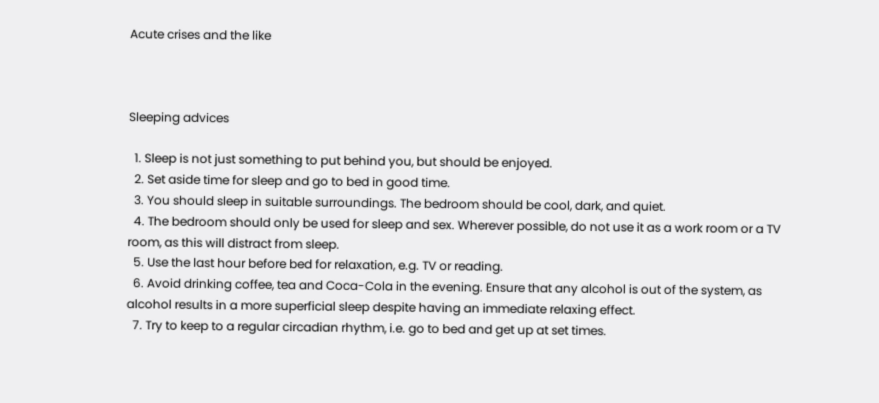Acute crises and the like



Sleeping advices

  1. Sleep is not just something to put behind you, but should be enjoyed.
  2. Set aside time for sleep and go to bed in good time.
  3. You should sleep in suitable surroundings. The bedroom should be cool, dark, and quiet.
  4. The bedroom should only be used for sleep and sex. Wherever possible, do not use it as a work room or a TV room, as this will distract from sleep.
  5. Use the last hour before bed for relaxation, e.g. TV or reading.
  6. Avoid drinking coffee, tea and Coca-Cola in the evening. Ensure that any alcohol is out of the system, as alcohol results in a more superficial sleep despite having an immediate relaxing effect.
  7. Try to keep to a regular circadian rhythm, i.e. go to bed and get up at set times.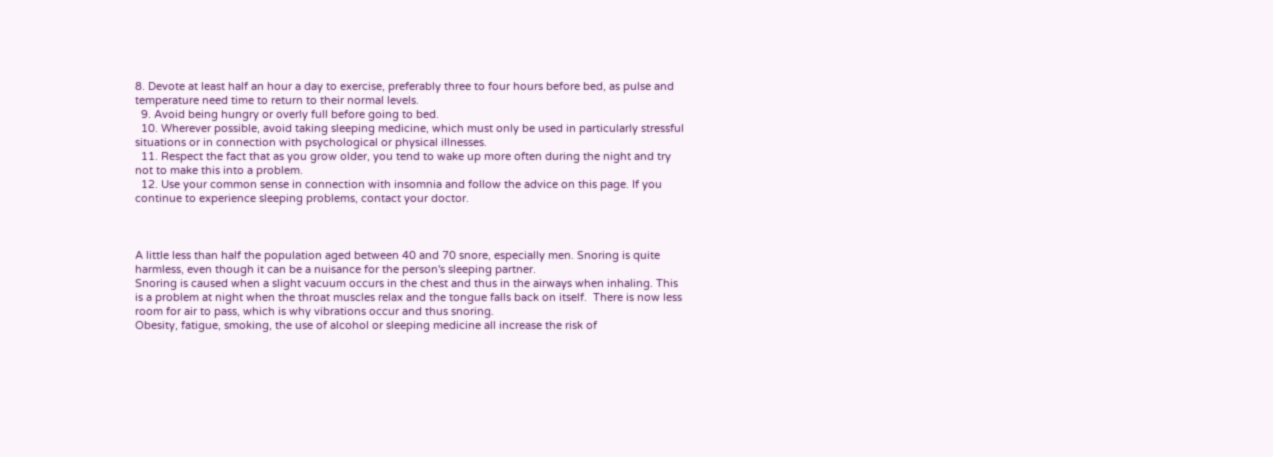8. Devote at least half an hour a day to exercise, preferably three to four hours before bed, as pulse and temperature need time to return to their normal levels.
  9. Avoid being hungry or overly full before going to bed.
  10. Wherever possible, avoid taking sleeping medicine, which must only be used in particularly stressful situations or in connection with psychological or physical illnesses.
  11. Respect the fact that as you grow older, you tend to wake up more often during the night and try not to make this into a problem.
  12. Use your common sense in connection with insomnia and follow the advice on this page. If you continue to experience sleeping problems, contact your doctor.



A little less than half the population aged between 40 and 70 snore, especially men. Snoring is quite harmless, even though it can be a nuisance for the person's sleeping partner.
Snoring is caused when a slight vacuum occurs in the chest and thus in the airways when inhaling. This is a problem at night when the throat muscles relax and the tongue falls back on itself.  There is now less room for air to pass, which is why vibrations occur and thus snoring.
Obesity, fatigue, smoking, the use of alcohol or sleeping medicine all increase the risk of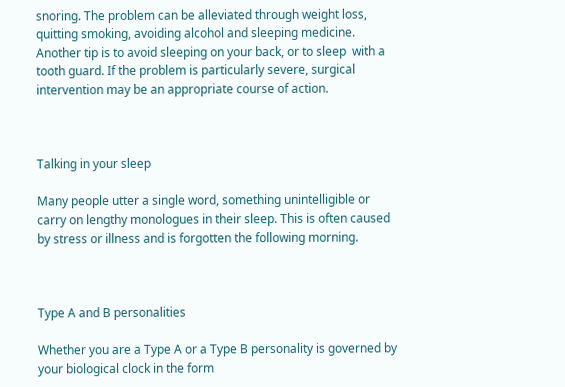snoring. The problem can be alleviated through weight loss, quitting smoking, avoiding alcohol and sleeping medicine. Another tip is to avoid sleeping on your back, or to sleep  with a tooth guard. If the problem is particularly severe, surgical intervention may be an appropriate course of action.



Talking in your sleep

Many people utter a single word, something unintelligible or carry on lengthy monologues in their sleep. This is often caused by stress or illness and is forgotten the following morning.



Type A and B personalities

Whether you are a Type A or a Type B personality is governed by your biological clock in the form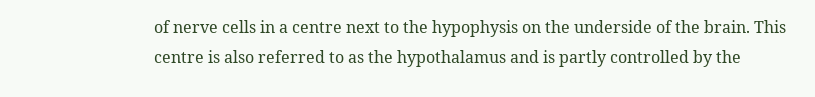of nerve cells in a centre next to the hypophysis on the underside of the brain. This centre is also referred to as the hypothalamus and is partly controlled by the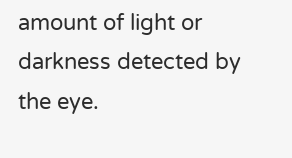amount of light or darkness detected by the eye.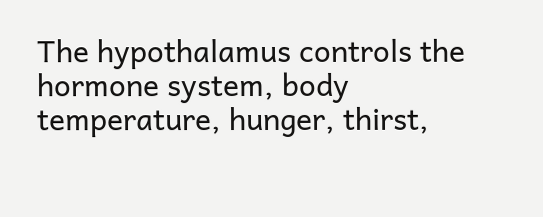The hypothalamus controls the hormone system, body temperature, hunger, thirst,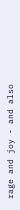rage and joy - and also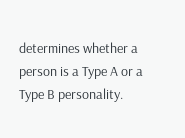determines whether a person is a Type A or a Type B personality.